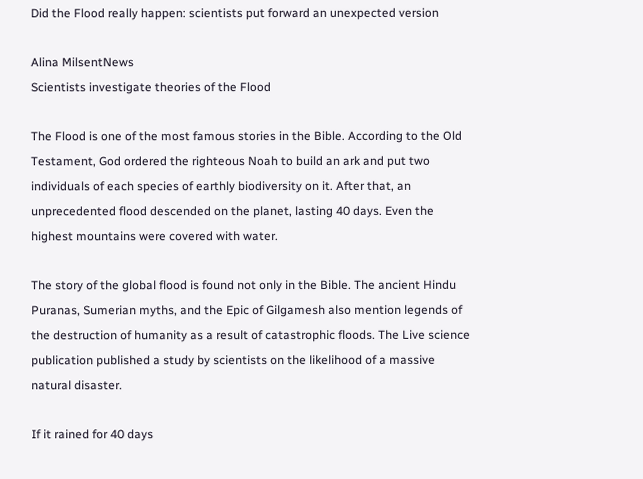Did the Flood really happen: scientists put forward an unexpected version

Alina MilsentNews
Scientists investigate theories of the Flood

The Flood is one of the most famous stories in the Bible. According to the Old Testament, God ordered the righteous Noah to build an ark and put two individuals of each species of earthly biodiversity on it. After that, an unprecedented flood descended on the planet, lasting 40 days. Even the highest mountains were covered with water.

The story of the global flood is found not only in the Bible. The ancient Hindu Puranas, Sumerian myths, and the Epic of Gilgamesh also mention legends of the destruction of humanity as a result of catastrophic floods. The Live science publication published a study by scientists on the likelihood of a massive natural disaster.

If it rained for 40 days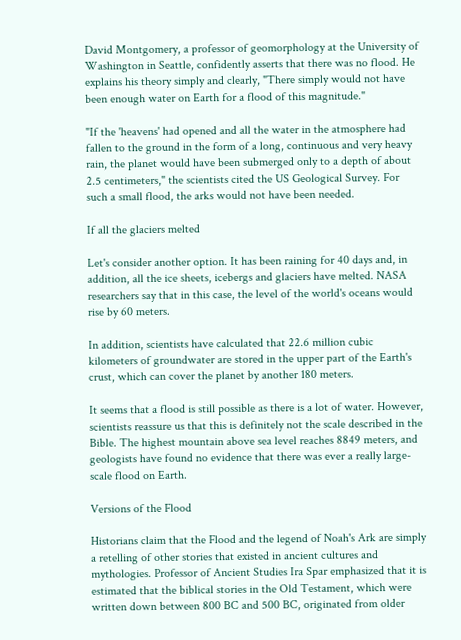David Montgomery, a professor of geomorphology at the University of Washington in Seattle, confidently asserts that there was no flood. He explains his theory simply and clearly, "There simply would not have been enough water on Earth for a flood of this magnitude."

"If the 'heavens' had opened and all the water in the atmosphere had fallen to the ground in the form of a long, continuous and very heavy rain, the planet would have been submerged only to a depth of about 2.5 centimeters," the scientists cited the US Geological Survey. For such a small flood, the arks would not have been needed.

If all the glaciers melted

Let's consider another option. It has been raining for 40 days and, in addition, all the ice sheets, icebergs and glaciers have melted. NASA researchers say that in this case, the level of the world's oceans would rise by 60 meters.

In addition, scientists have calculated that 22.6 million cubic kilometers of groundwater are stored in the upper part of the Earth's crust, which can cover the planet by another 180 meters.

It seems that a flood is still possible as there is a lot of water. However, scientists reassure us that this is definitely not the scale described in the Bible. The highest mountain above sea level reaches 8849 meters, and geologists have found no evidence that there was ever a really large-scale flood on Earth.

Versions of the Flood

Historians claim that the Flood and the legend of Noah's Ark are simply a retelling of other stories that existed in ancient cultures and mythologies. Professor of Ancient Studies Ira Spar emphasized that it is estimated that the biblical stories in the Old Testament, which were written down between 800 BC and 500 BC, originated from older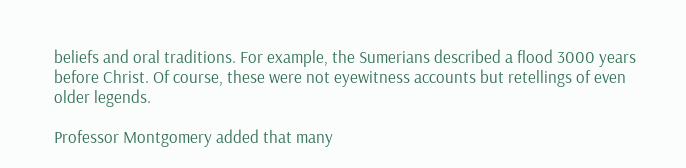beliefs and oral traditions. For example, the Sumerians described a flood 3000 years before Christ. Of course, these were not eyewitness accounts but retellings of even older legends.

Professor Montgomery added that many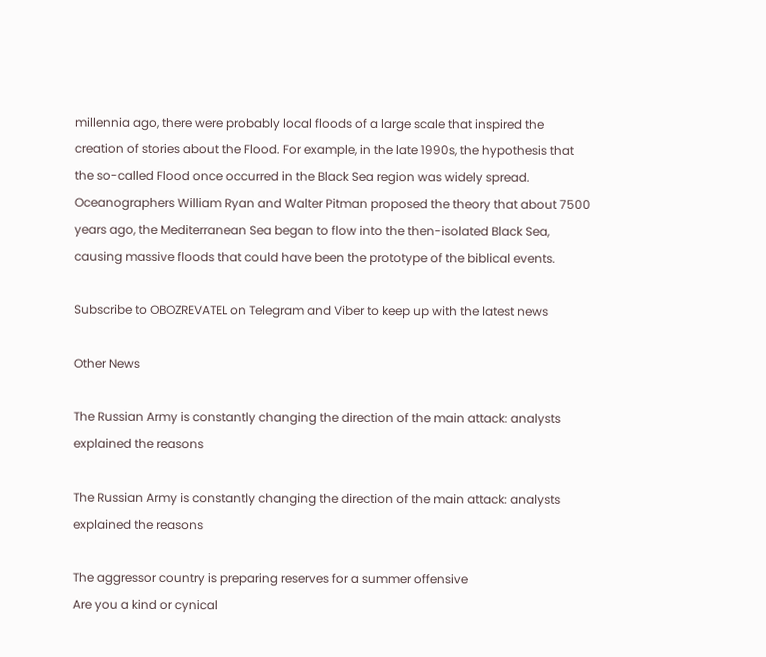millennia ago, there were probably local floods of a large scale that inspired the creation of stories about the Flood. For example, in the late 1990s, the hypothesis that the so-called Flood once occurred in the Black Sea region was widely spread. Oceanographers William Ryan and Walter Pitman proposed the theory that about 7500 years ago, the Mediterranean Sea began to flow into the then-isolated Black Sea, causing massive floods that could have been the prototype of the biblical events.

Subscribe to OBOZREVATEL on Telegram and Viber to keep up with the latest news

Other News

The Russian Army is constantly changing the direction of the main attack: analysts explained the reasons

The Russian Army is constantly changing the direction of the main attack: analysts explained the reasons

The aggressor country is preparing reserves for a summer offensive
Are you a kind or cynical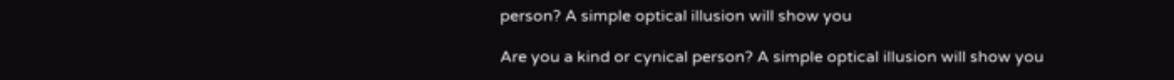person? A simple optical illusion will show you

Are you a kind or cynical person? A simple optical illusion will show you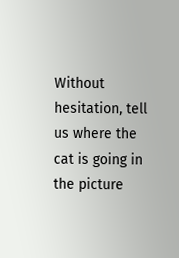Without hesitation, tell us where the cat is going in the picture